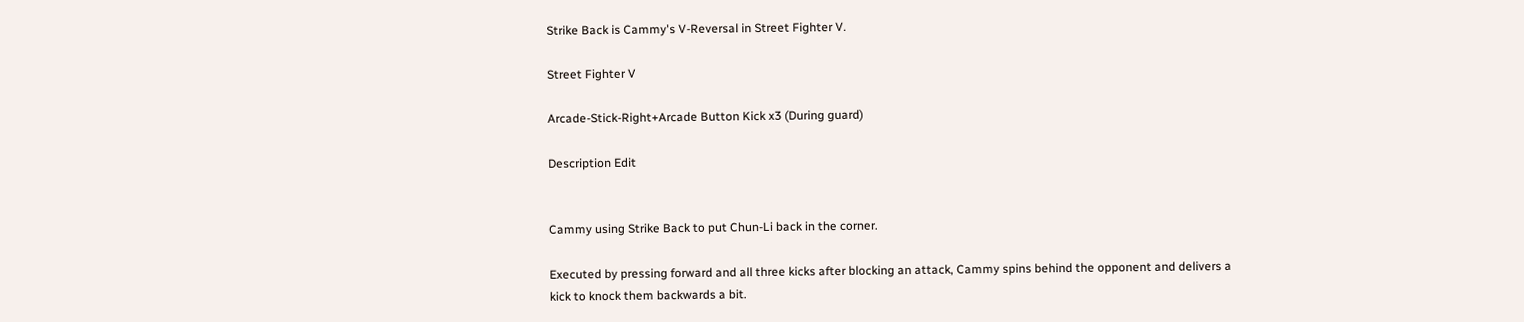Strike Back is Cammy's V-Reversal in Street Fighter V.

Street Fighter V

Arcade-Stick-Right+Arcade Button Kick x3 (During guard)

Description Edit


Cammy using Strike Back to put Chun-Li back in the corner.

Executed by pressing forward and all three kicks after blocking an attack, Cammy spins behind the opponent and delivers a kick to knock them backwards a bit.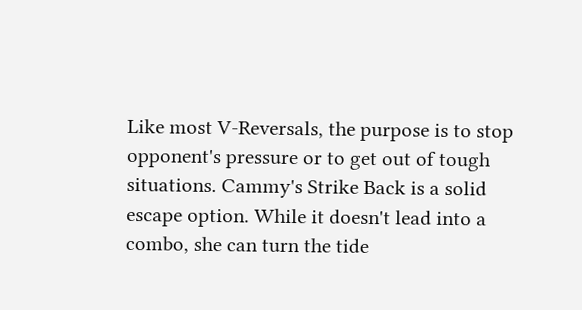Like most V-Reversals, the purpose is to stop opponent's pressure or to get out of tough situations. Cammy's Strike Back is a solid escape option. While it doesn't lead into a combo, she can turn the tide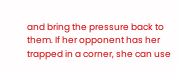and bring the pressure back to them. If her opponent has her trapped in a corner, she can use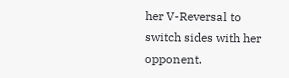her V-Reversal to switch sides with her opponent.